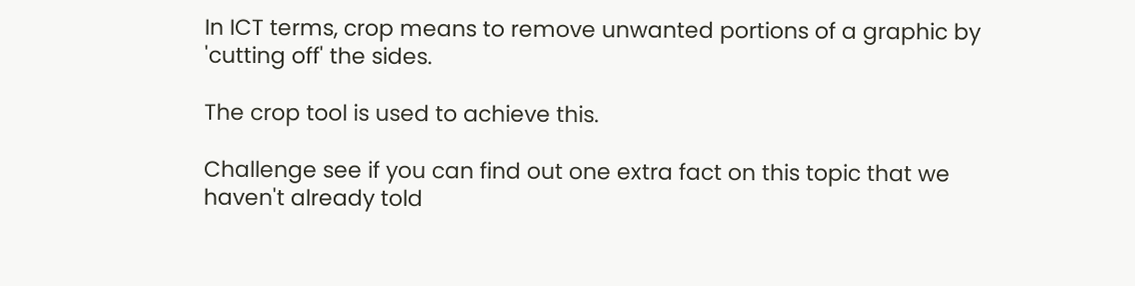In ICT terms, crop means to remove unwanted portions of a graphic by 'cutting off' the sides.

The crop tool is used to achieve this.

Challenge see if you can find out one extra fact on this topic that we haven't already told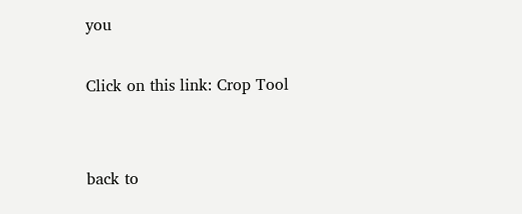you

Click on this link: Crop Tool


back to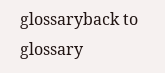glossaryback to glossary